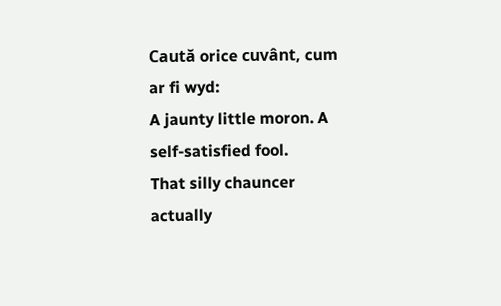Caută orice cuvânt, cum ar fi wyd:
A jaunty little moron. A self-satisfied fool.
That silly chauncer actually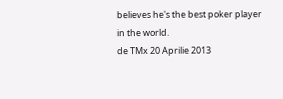believes he's the best poker player in the world.
de TMx 20 Aprilie 2013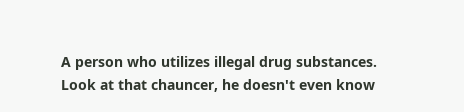A person who utilizes illegal drug substances.
Look at that chauncer, he doesn't even know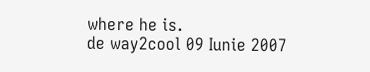where he is.
de way2cool 09 Iunie 2007